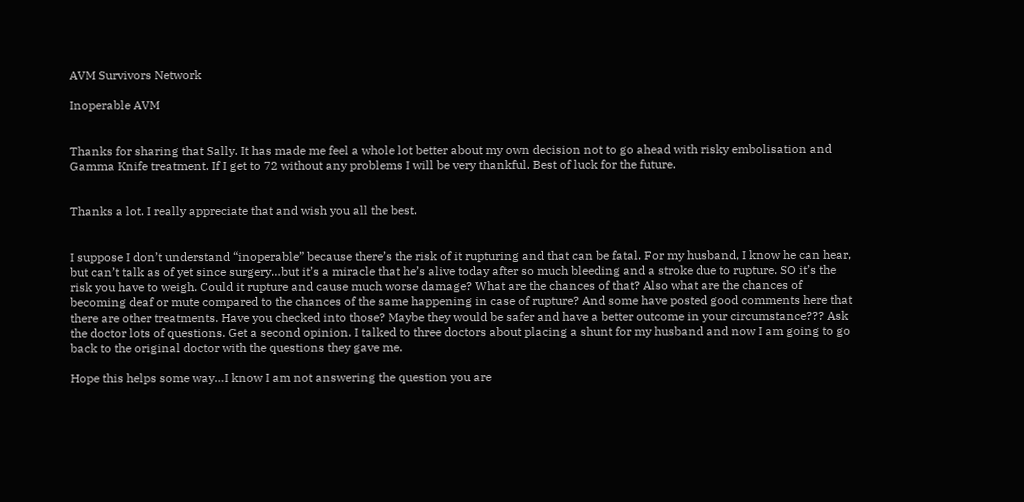AVM Survivors Network

Inoperable AVM


Thanks for sharing that Sally. It has made me feel a whole lot better about my own decision not to go ahead with risky embolisation and Gamma Knife treatment. If I get to 72 without any problems I will be very thankful. Best of luck for the future.


Thanks a lot. I really appreciate that and wish you all the best.


I suppose I don’t understand “inoperable” because there’s the risk of it rupturing and that can be fatal. For my husband, I know he can hear, but can’t talk as of yet since surgery…but it’s a miracle that he’s alive today after so much bleeding and a stroke due to rupture. SO it’s the risk you have to weigh. Could it rupture and cause much worse damage? What are the chances of that? Also what are the chances of becoming deaf or mute compared to the chances of the same happening in case of rupture? And some have posted good comments here that there are other treatments. Have you checked into those? Maybe they would be safer and have a better outcome in your circumstance??? Ask the doctor lots of questions. Get a second opinion. I talked to three doctors about placing a shunt for my husband and now I am going to go back to the original doctor with the questions they gave me.

Hope this helps some way…I know I am not answering the question you are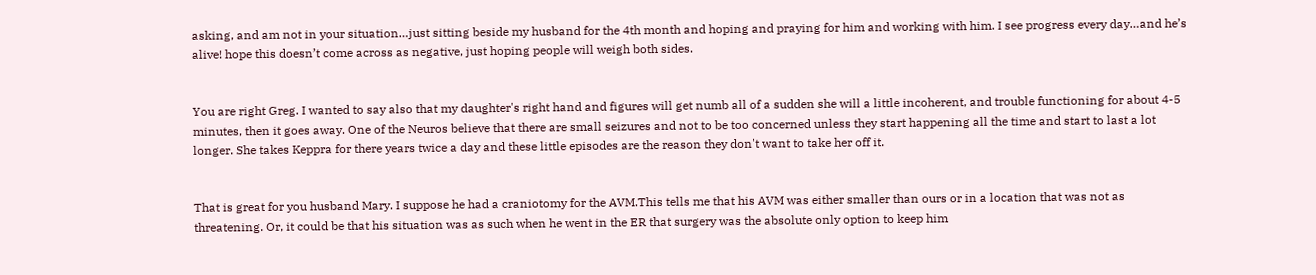asking, and am not in your situation…just sitting beside my husband for the 4th month and hoping and praying for him and working with him. I see progress every day…and he’s alive! hope this doesn’t come across as negative, just hoping people will weigh both sides.


You are right Greg. I wanted to say also that my daughter's right hand and figures will get numb all of a sudden she will a little incoherent, and trouble functioning for about 4-5 minutes, then it goes away. One of the Neuros believe that there are small seizures and not to be too concerned unless they start happening all the time and start to last a lot longer. She takes Keppra for there years twice a day and these little episodes are the reason they don't want to take her off it.


That is great for you husband Mary. I suppose he had a craniotomy for the AVM.This tells me that his AVM was either smaller than ours or in a location that was not as threatening. Or, it could be that his situation was as such when he went in the ER that surgery was the absolute only option to keep him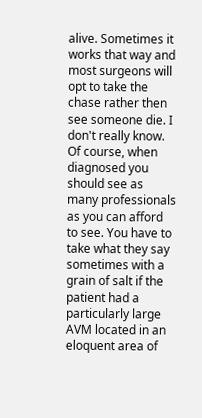alive. Sometimes it works that way and most surgeons will opt to take the chase rather then see someone die. I don't really know. Of course, when diagnosed you should see as many professionals as you can afford to see. You have to take what they say sometimes with a grain of salt if the patient had a particularly large AVM located in an eloquent area of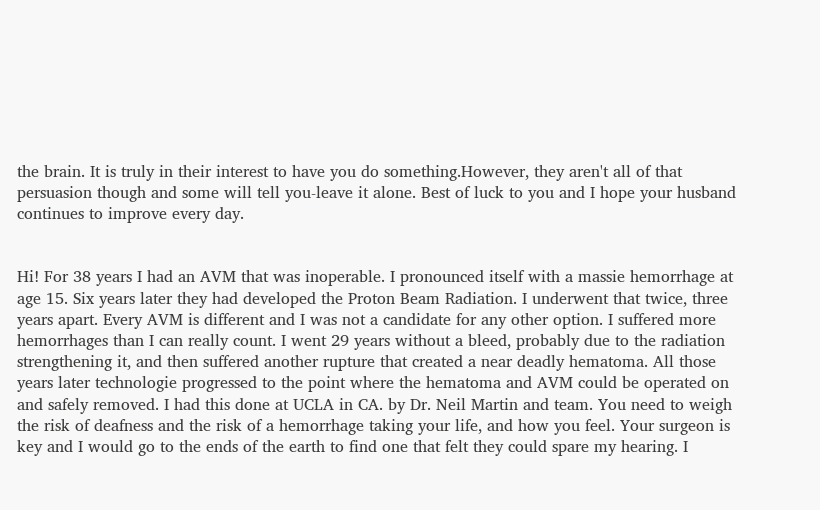the brain. It is truly in their interest to have you do something.However, they aren't all of that persuasion though and some will tell you-leave it alone. Best of luck to you and I hope your husband continues to improve every day.


Hi! For 38 years I had an AVM that was inoperable. I pronounced itself with a massie hemorrhage at age 15. Six years later they had developed the Proton Beam Radiation. I underwent that twice, three years apart. Every AVM is different and I was not a candidate for any other option. I suffered more hemorrhages than I can really count. I went 29 years without a bleed, probably due to the radiation strengthening it, and then suffered another rupture that created a near deadly hematoma. All those years later technologie progressed to the point where the hematoma and AVM could be operated on and safely removed. I had this done at UCLA in CA. by Dr. Neil Martin and team. You need to weigh the risk of deafness and the risk of a hemorrhage taking your life, and how you feel. Your surgeon is key and I would go to the ends of the earth to find one that felt they could spare my hearing. I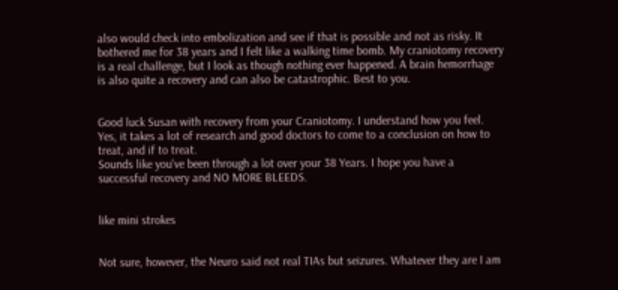also would check into embolization and see if that is possible and not as risky. It bothered me for 38 years and I felt like a walking time bomb. My craniotomy recovery is a real challenge, but I look as though nothing ever happened. A brain hemorrhage is also quite a recovery and can also be catastrophic. Best to you.


Good luck Susan with recovery from your Craniotomy. I understand how you feel. Yes, it takes a lot of research and good doctors to come to a conclusion on how to treat, and if to treat.
Sounds like you've been through a lot over your 38 Years. I hope you have a successful recovery and NO MORE BLEEDS.


like mini strokes


Not sure, however, the Neuro said not real TIAs but seizures. Whatever they are I am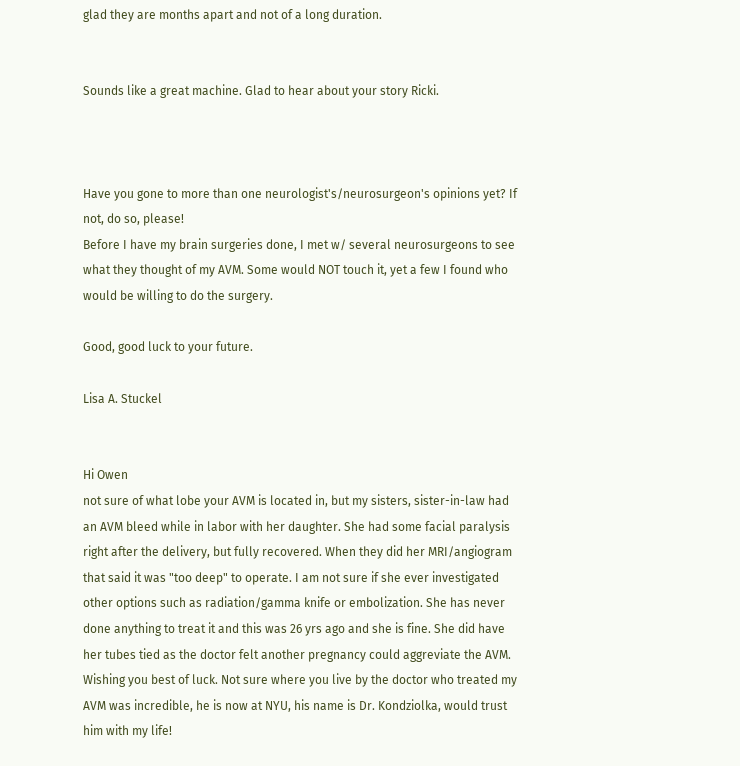glad they are months apart and not of a long duration.


Sounds like a great machine. Glad to hear about your story Ricki.



Have you gone to more than one neurologist's/neurosurgeon's opinions yet? If not, do so, please!
Before I have my brain surgeries done, I met w/ several neurosurgeons to see what they thought of my AVM. Some would NOT touch it, yet a few I found who would be willing to do the surgery.

Good, good luck to your future.

Lisa A. Stuckel


Hi Owen
not sure of what lobe your AVM is located in, but my sisters, sister-in-law had an AVM bleed while in labor with her daughter. She had some facial paralysis right after the delivery, but fully recovered. When they did her MRI/angiogram that said it was "too deep" to operate. I am not sure if she ever investigated other options such as radiation/gamma knife or embolization. She has never done anything to treat it and this was 26 yrs ago and she is fine. She did have her tubes tied as the doctor felt another pregnancy could aggreviate the AVM. Wishing you best of luck. Not sure where you live by the doctor who treated my AVM was incredible, he is now at NYU, his name is Dr. Kondziolka, would trust him with my life!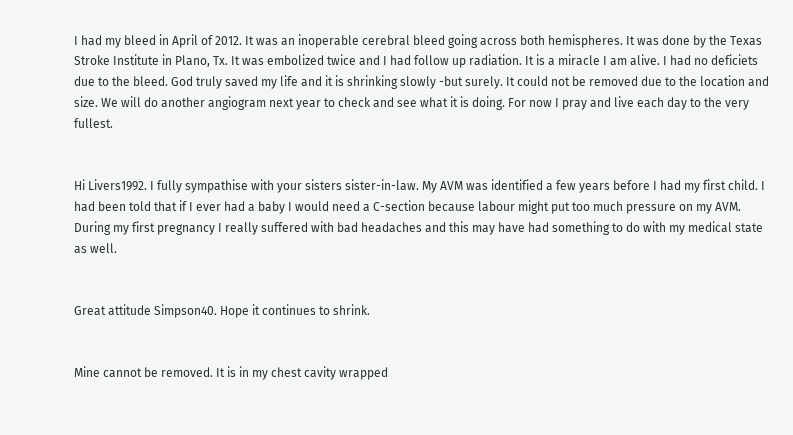I had my bleed in April of 2012. It was an inoperable cerebral bleed going across both hemispheres. It was done by the Texas Stroke Institute in Plano, Tx. It was embolized twice and I had follow up radiation. It is a miracle I am alive. I had no deficiets due to the bleed. God truly saved my life and it is shrinking slowly -but surely. It could not be removed due to the location and size. We will do another angiogram next year to check and see what it is doing. For now I pray and live each day to the very fullest.


Hi Livers1992. I fully sympathise with your sisters sister-in-law. My AVM was identified a few years before I had my first child. I had been told that if I ever had a baby I would need a C-section because labour might put too much pressure on my AVM. During my first pregnancy I really suffered with bad headaches and this may have had something to do with my medical state as well.


Great attitude Simpson40. Hope it continues to shrink.


Mine cannot be removed. It is in my chest cavity wrapped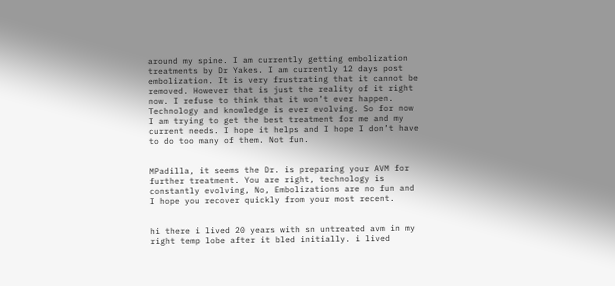around my spine. I am currently getting embolization treatments by Dr Yakes. I am currently 12 days post embolization. It is very frustrating that it cannot be removed. However that is just the reality of it right now. I refuse to think that it won’t ever happen. Technology and knowledge is ever evolving. So for now I am trying to get the best treatment for me and my current needs. I hope it helps and I hope I don’t have to do too many of them. Not fun.


MPadilla, it seems the Dr. is preparing your AVM for further treatment. You are right, technology is constantly evolving, No, Embolizations are no fun and I hope you recover quickly from your most recent.


hi there i lived 20 years with sn untreated avm in my right temp lobe after it bled initially. i lived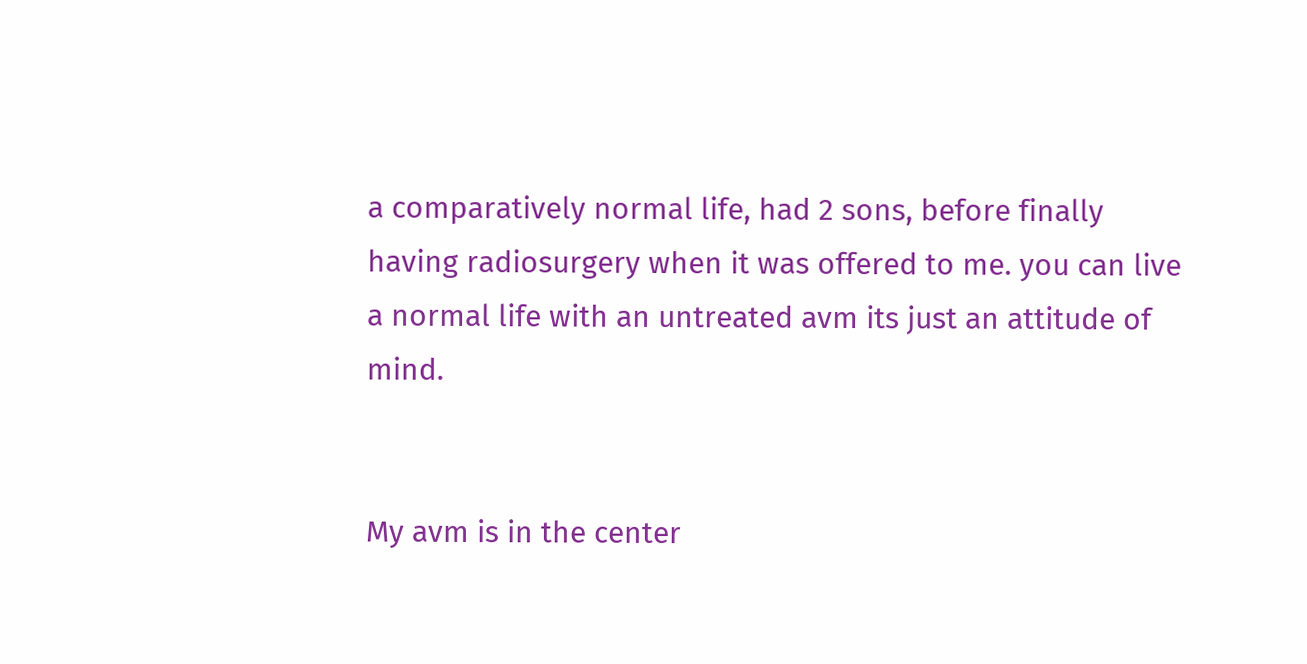a comparatively normal life, had 2 sons, before finally having radiosurgery when it was offered to me. you can live a normal life with an untreated avm its just an attitude of mind.


My avm is in the center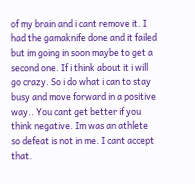of my brain and i cant remove it. I had the gamaknife done and it failed but im going in soon maybe to get a second one. If i think about it i will go crazy. So i do what i can to stay busy and move forward in a positive way.. You cant get better if you think negative. Im was an athlete so defeat is not in me. I cant accept that.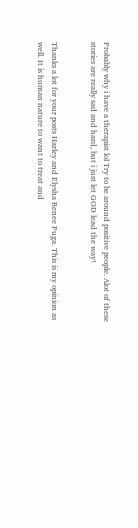Probably why i have a therapist lol Try to be around positive people. Alot of these stories are really sad and hard, but i just let GOD lead the way!


Thanks a lot for your posts Harley and Elysha Renee Puga. This is my opinion as well. It is human nature to want to treat and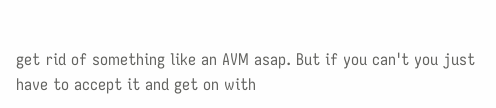get rid of something like an AVM asap. But if you can't you just have to accept it and get on with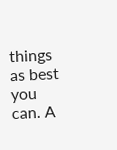things as best you can. A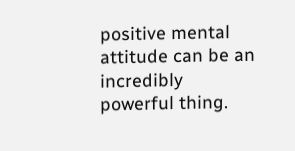positive mental attitude can be an incredibly powerful thing.